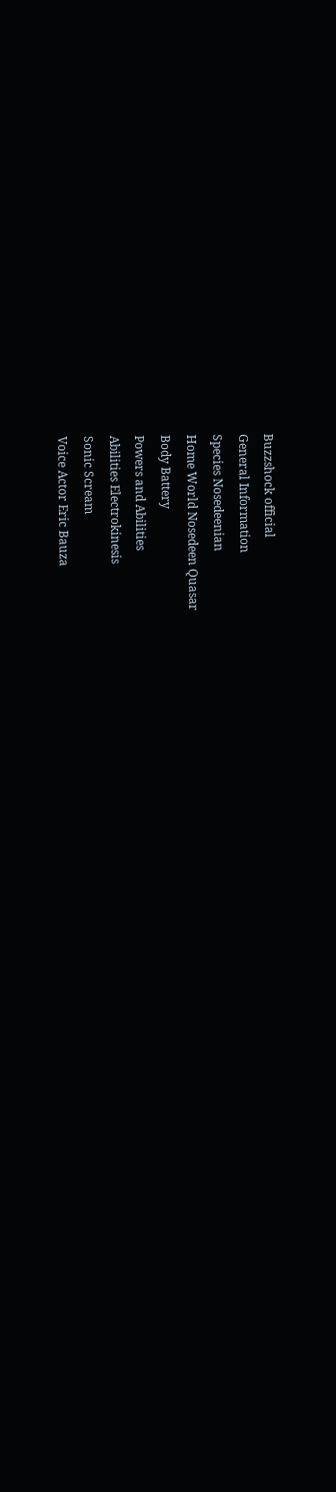Buzzshock official
General Information
Species Nosedeenian
Home World Nosedeen Quasar
Body Battery
Powers and Abilities
Abilities Electrokinesis
Sonic Scream
Voice Actor Eric Bauza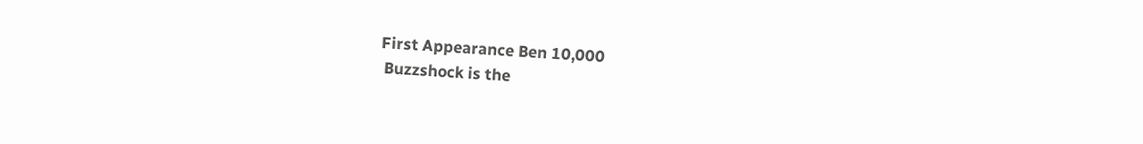First Appearance Ben 10,000
 Buzzshock is the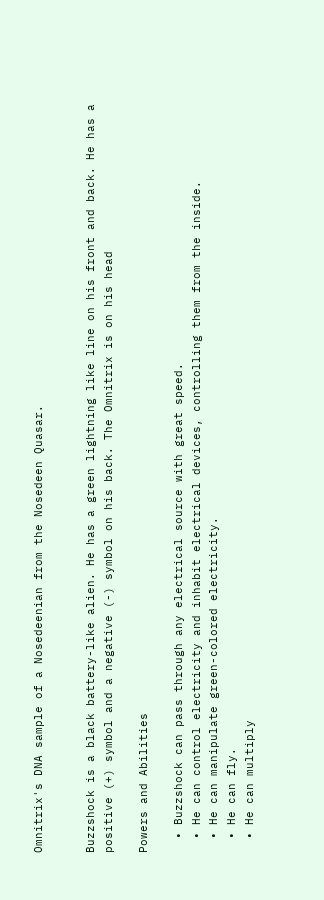Omnitrix's DNA sample of a Nosedeenian from the Nosedeen Quasar.


Buzzshock is a black battery-like alien. He has a green lightning like line on his front and back. He has a positive (+) symbol and a negative (-) symbol on his back. The Omnitrix is on his head

Powers and Abilities

  • Buzzshock can pass through any electrical source with great speed.
  • He can control electricity and inhabit electrical devices, controlling them from the inside.
  • He can manipulate green-colored electricity.
  • He can fly.
  • He can multiply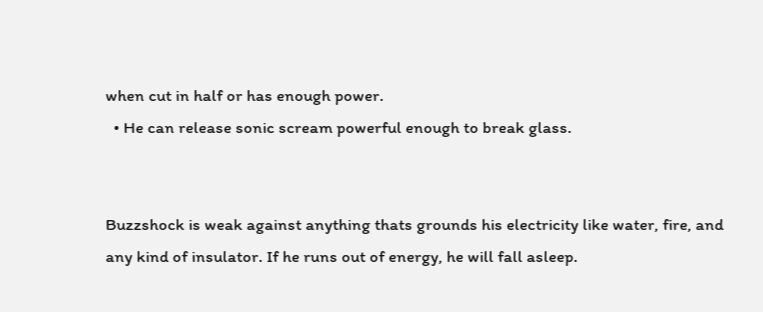when cut in half or has enough power.
  • He can release sonic scream powerful enough to break glass.


Buzzshock is weak against anything thats grounds his electricity like water, fire, and any kind of insulator. If he runs out of energy, he will fall asleep.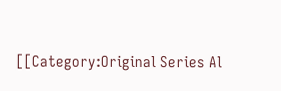[[Category:Original Series Al